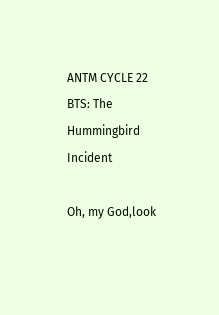ANTM CYCLE 22 BTS: The Hummingbird Incident

Oh, my God,look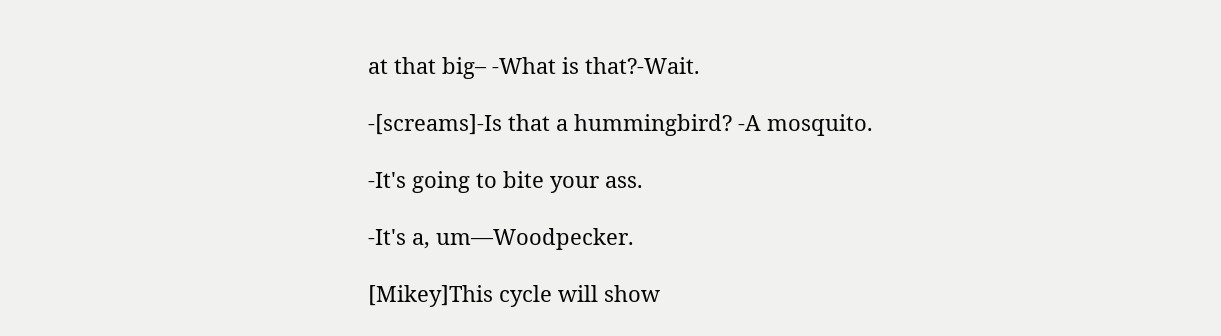at that big– -What is that?-Wait.

-[screams]-Is that a hummingbird? -A mosquito.

-It's going to bite your ass.

-It's a, um—Woodpecker.

[Mikey]This cycle will show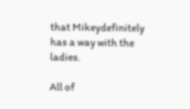that Mikeydefinitely has a way with the ladies.

All of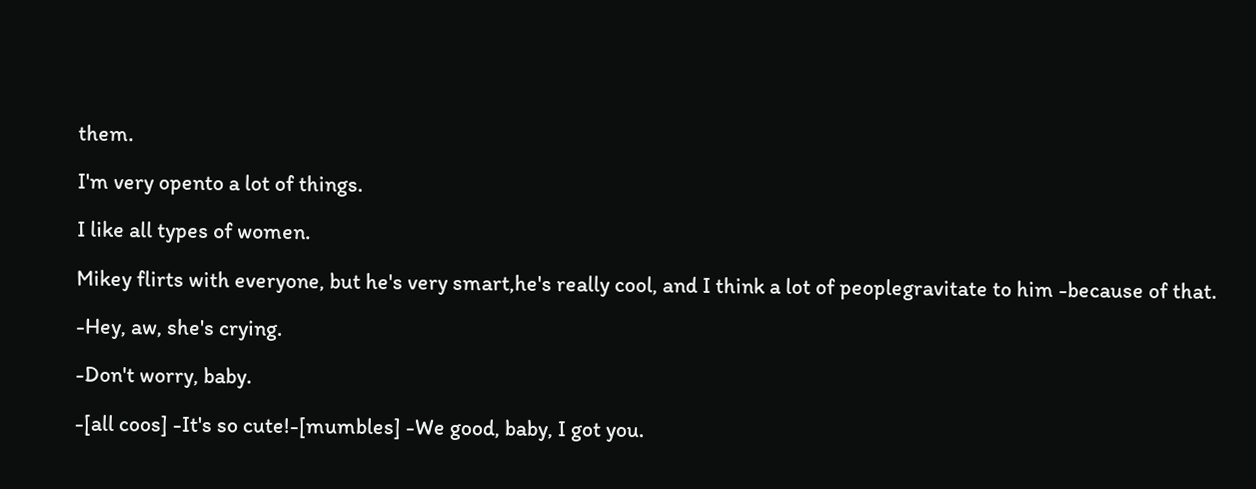them.

I'm very opento a lot of things.

I like all types of women.

Mikey flirts with everyone, but he's very smart,he's really cool, and I think a lot of peoplegravitate to him -because of that.

-Hey, aw, she's crying.

-Don't worry, baby.

-[all coos] -It's so cute!-[mumbles] -We good, baby, I got you.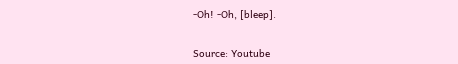-Oh! -Oh, [bleep].


Source: Youtube